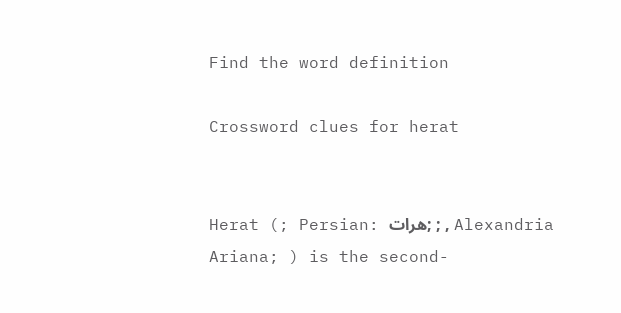Find the word definition

Crossword clues for herat


Herat (; Persian: هرات; ; , Alexandria Ariana; ) is the second-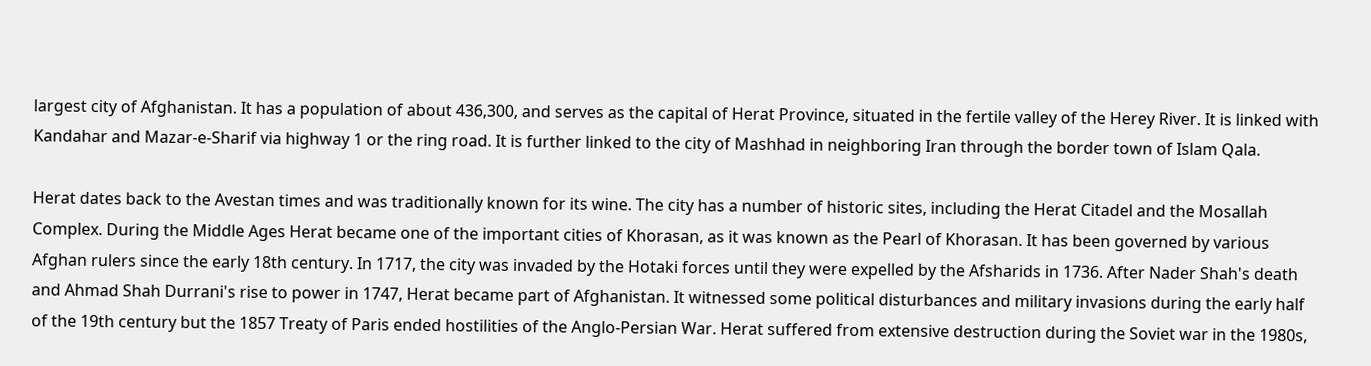largest city of Afghanistan. It has a population of about 436,300, and serves as the capital of Herat Province, situated in the fertile valley of the Herey River. It is linked with Kandahar and Mazar-e-Sharif via highway 1 or the ring road. It is further linked to the city of Mashhad in neighboring Iran through the border town of Islam Qala.

Herat dates back to the Avestan times and was traditionally known for its wine. The city has a number of historic sites, including the Herat Citadel and the Mosallah Complex. During the Middle Ages Herat became one of the important cities of Khorasan, as it was known as the Pearl of Khorasan. It has been governed by various Afghan rulers since the early 18th century. In 1717, the city was invaded by the Hotaki forces until they were expelled by the Afsharids in 1736. After Nader Shah's death and Ahmad Shah Durrani's rise to power in 1747, Herat became part of Afghanistan. It witnessed some political disturbances and military invasions during the early half of the 19th century but the 1857 Treaty of Paris ended hostilities of the Anglo-Persian War. Herat suffered from extensive destruction during the Soviet war in the 1980s,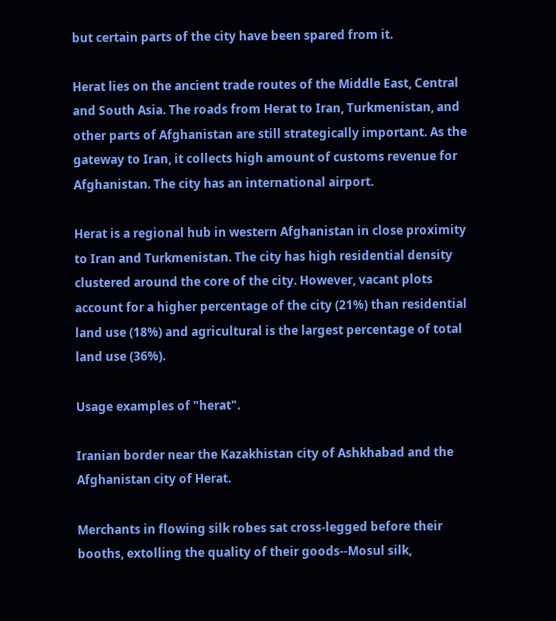but certain parts of the city have been spared from it.

Herat lies on the ancient trade routes of the Middle East, Central and South Asia. The roads from Herat to Iran, Turkmenistan, and other parts of Afghanistan are still strategically important. As the gateway to Iran, it collects high amount of customs revenue for Afghanistan. The city has an international airport.

Herat is a regional hub in western Afghanistan in close proximity to Iran and Turkmenistan. The city has high residential density clustered around the core of the city. However, vacant plots account for a higher percentage of the city (21%) than residential land use (18%) and agricultural is the largest percentage of total land use (36%).

Usage examples of "herat".

Iranian border near the Kazakhistan city of Ashkhabad and the Afghanistan city of Herat.

Merchants in flowing silk robes sat cross-legged before their booths, extolling the quality of their goods--Mosul silk,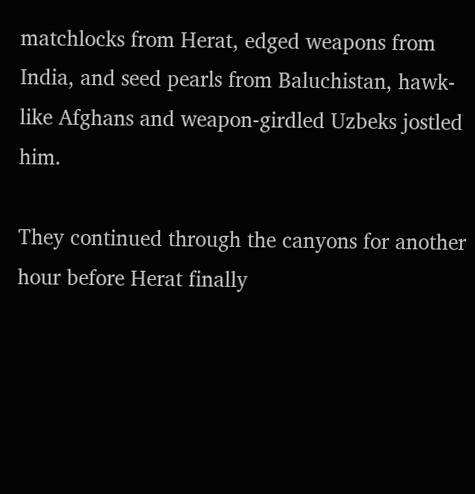matchlocks from Herat, edged weapons from India, and seed pearls from Baluchistan, hawk-like Afghans and weapon-girdled Uzbeks jostled him.

They continued through the canyons for another hour before Herat finally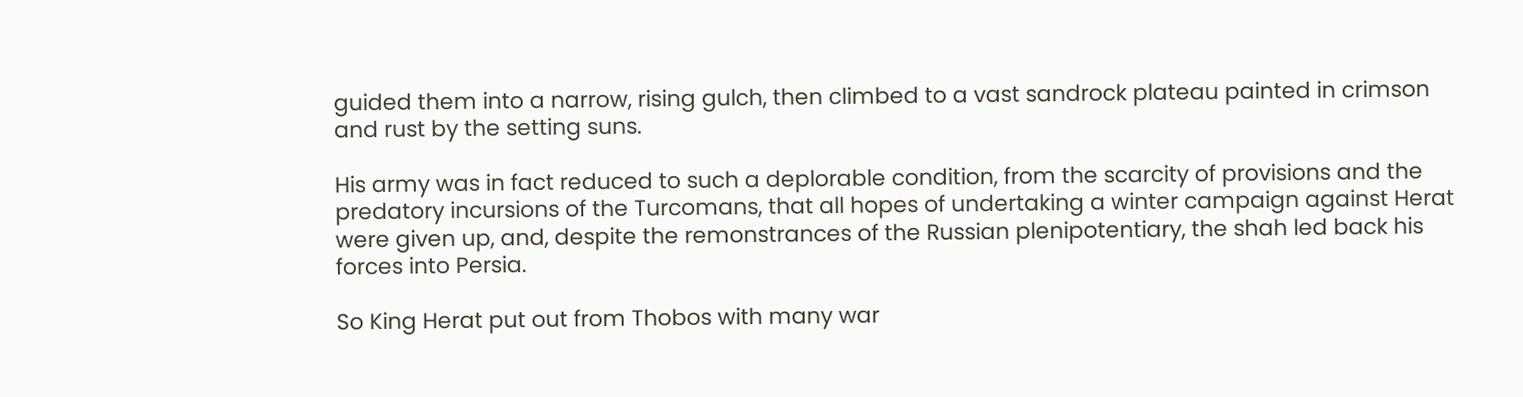guided them into a narrow, rising gulch, then climbed to a vast sandrock plateau painted in crimson and rust by the setting suns.

His army was in fact reduced to such a deplorable condition, from the scarcity of provisions and the predatory incursions of the Turcomans, that all hopes of undertaking a winter campaign against Herat were given up, and, despite the remonstrances of the Russian plenipotentiary, the shah led back his forces into Persia.

So King Herat put out from Thobos with many war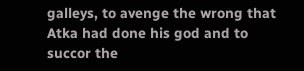galleys, to avenge the wrong that Atka had done his god and to succor the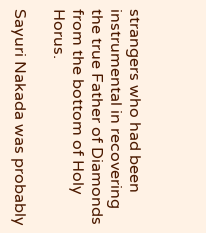strangers who had been instrumental in recovering the true Father of Diamonds from the bottom of Holy Horus.

Sayuri Nakada was probably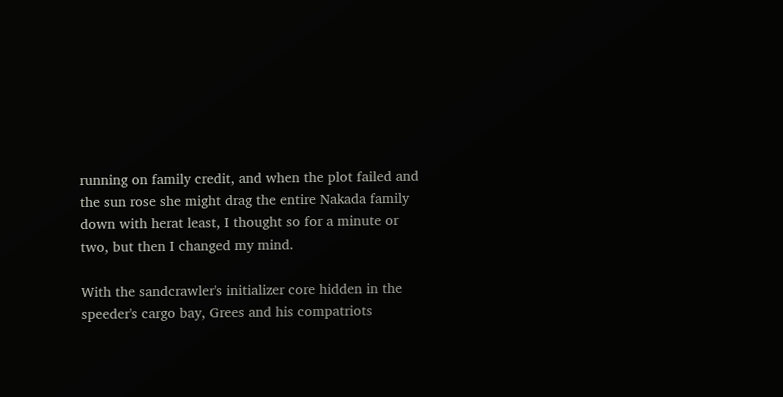running on family credit, and when the plot failed and the sun rose she might drag the entire Nakada family down with herat least, I thought so for a minute or two, but then I changed my mind.

With the sandcrawler's initializer core hidden in the speeder's cargo bay, Grees and his compatriots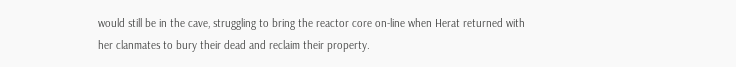would still be in the cave, struggling to bring the reactor core on-line when Herat returned with her clanmates to bury their dead and reclaim their property.